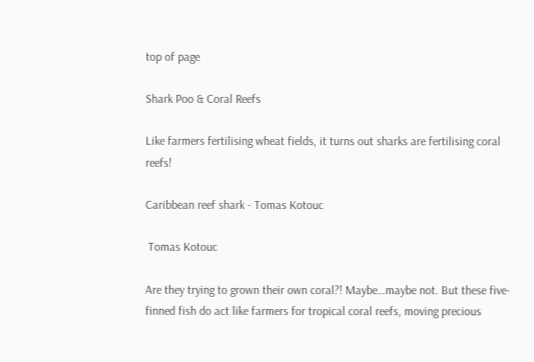top of page

Shark Poo & Coral Reefs

Like farmers fertilising wheat fields, it turns out sharks are fertilising coral reefs!

Caribbean reef shark - Tomas Kotouc

 Tomas Kotouc

Are they trying to grown their own coral?! Maybe…maybe not. But these five-finned fish do act like farmers for tropical coral reefs, moving precious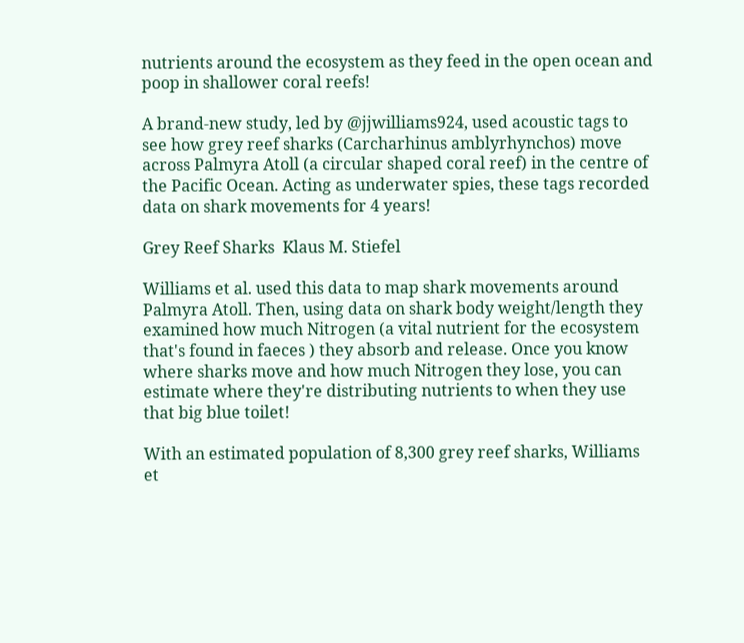nutrients around the ecosystem as they feed in the open ocean and poop in shallower coral reefs!

A brand-new study, led by @jjwilliams924, used acoustic tags to see how grey reef sharks (Carcharhinus amblyrhynchos) move across Palmyra Atoll (a circular shaped coral reef) in the centre of the Pacific Ocean. Acting as underwater spies, these tags recorded data on shark movements for 4 years!

Grey Reef Sharks  Klaus M. Stiefel

Williams et al. used this data to map shark movements around Palmyra Atoll. Then, using data on shark body weight/length they examined how much Nitrogen (a vital nutrient for the ecosystem that's found in faeces ) they absorb and release. Once you know where sharks move and how much Nitrogen they lose, you can estimate where they're distributing nutrients to when they use that big blue toilet!

With an estimated population of 8,300 grey reef sharks, Williams et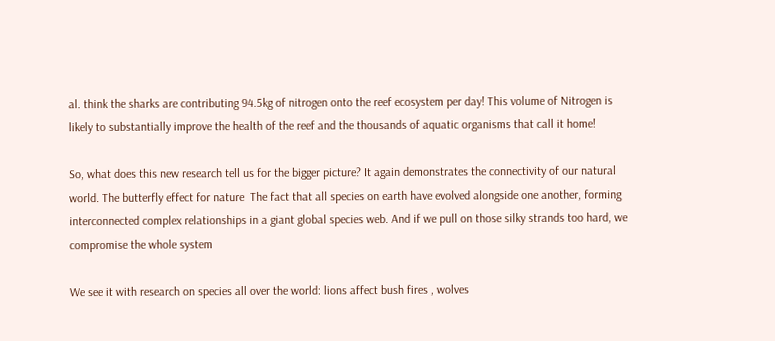al. think the sharks are contributing 94.5kg of nitrogen onto the reef ecosystem per day! This volume of Nitrogen is likely to substantially improve the health of the reef and the thousands of aquatic organisms that call it home!

So, what does this new research tell us for the bigger picture? It again demonstrates the connectivity of our natural world. The butterfly effect for nature  The fact that all species on earth have evolved alongside one another, forming interconnected complex relationships in a giant global species web. And if we pull on those silky strands too hard, we compromise the whole system

We see it with research on species all over the world: lions affect bush fires , wolves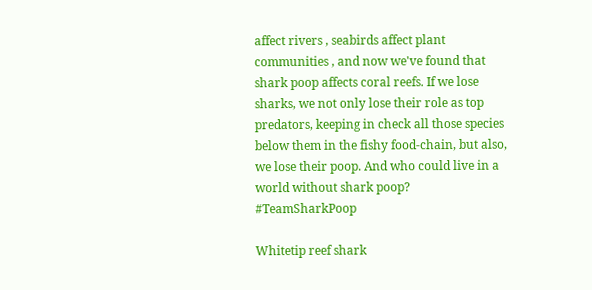affect rivers , seabirds affect plant communities , and now we've found that shark poop affects coral reefs. If we lose sharks, we not only lose their role as top predators, keeping in check all those species below them in the fishy food-chain, but also, we lose their poop. And who could live in a world without shark poop? #TeamSharkPoop

Whitetip reef shark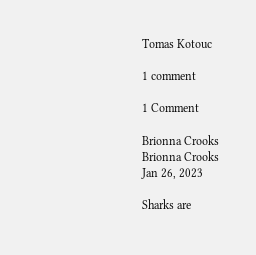Tomas Kotouc

1 comment

1 Comment

Brionna Crooks
Brionna Crooks
Jan 26, 2023

Sharks are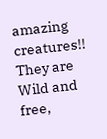amazing creatures!! They are Wild and free,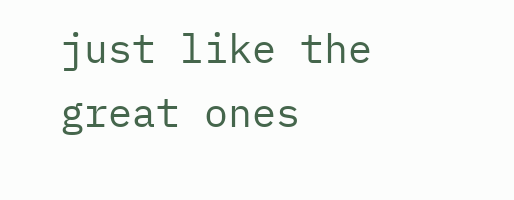just like the great ones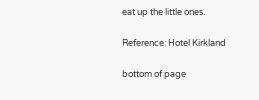eat up the little ones.

Reference: Hotel Kirkland

bottom of page